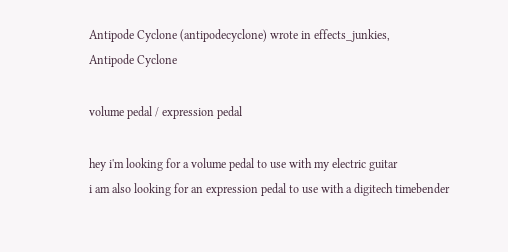Antipode Cyclone (antipodecyclone) wrote in effects_junkies,
Antipode Cyclone

volume pedal / expression pedal

hey i'm looking for a volume pedal to use with my electric guitar
i am also looking for an expression pedal to use with a digitech timebender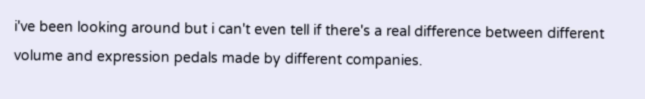i've been looking around but i can't even tell if there's a real difference between different volume and expression pedals made by different companies.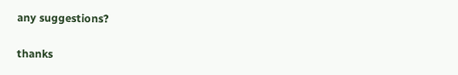any suggestions?

thanks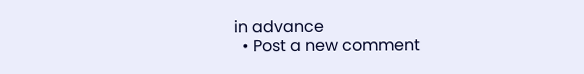in advance
  • Post a new comment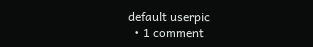default userpic
  • 1 comment